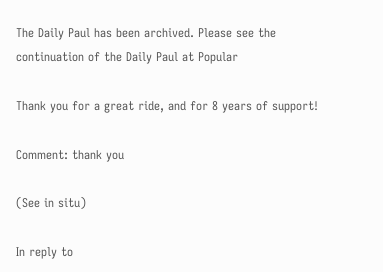The Daily Paul has been archived. Please see the continuation of the Daily Paul at Popular

Thank you for a great ride, and for 8 years of support!

Comment: thank you

(See in situ)

In reply to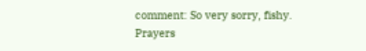comment: So very sorry, fishy. Prayers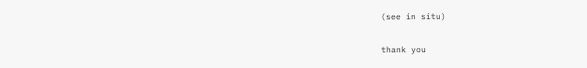(see in situ)

thank you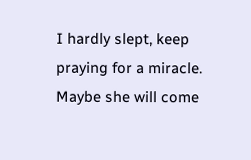I hardly slept, keep praying for a miracle. Maybe she will come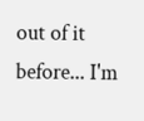out of it before... I'm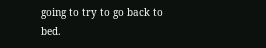going to try to go back to bed.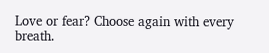Love or fear? Choose again with every breath.